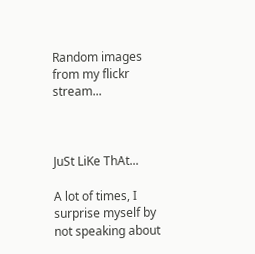Random images from my flickr stream...



JuSt LiKe ThAt...

A lot of times, I surprise myself by not speaking about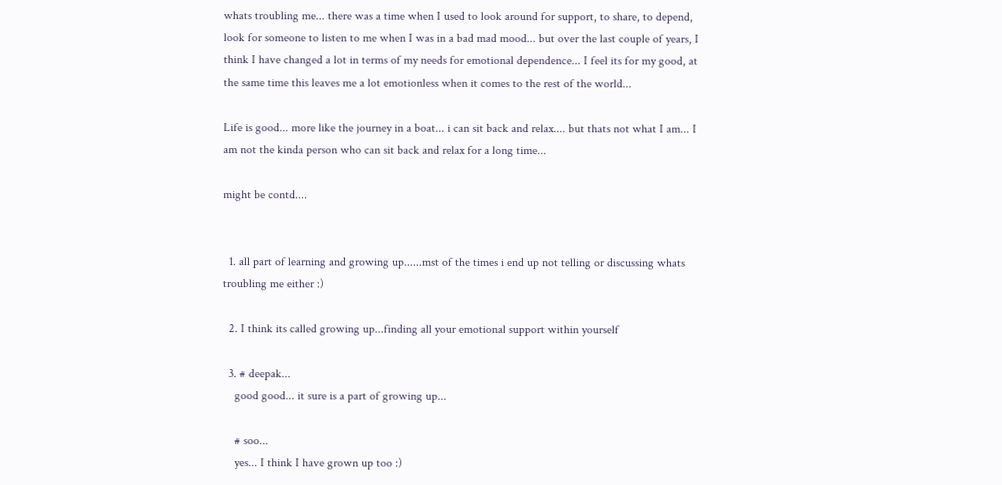whats troubling me... there was a time when I used to look around for support, to share, to depend, look for someone to listen to me when I was in a bad mad mood... but over the last couple of years, I think I have changed a lot in terms of my needs for emotional dependence... I feel its for my good, at the same time this leaves me a lot emotionless when it comes to the rest of the world...

Life is good... more like the journey in a boat... i can sit back and relax.... but thats not what I am... I am not the kinda person who can sit back and relax for a long time...

might be contd....


  1. all part of learning and growing up......mst of the times i end up not telling or discussing whats troubling me either :)

  2. I think its called growing up...finding all your emotional support within yourself

  3. # deepak...
    good good... it sure is a part of growing up...

    # soo...
    yes... I think I have grown up too :)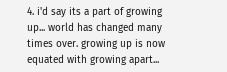4. i'd say its a part of growing up... world has changed many times over. growing up is now equated with growing apart...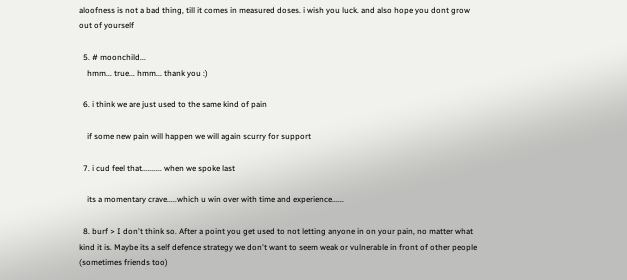aloofness is not a bad thing, till it comes in measured doses. i wish you luck. and also hope you dont grow out of yourself

  5. # moonchild...
    hmm... true... hmm... thank you :)

  6. i think we are just used to the same kind of pain

    if some new pain will happen we will again scurry for support

  7. i cud feel that.......... when we spoke last

    its a momentary crave.....which u win over with time and experience......

  8. burf > I don't think so. After a point you get used to not letting anyone in on your pain, no matter what kind it is. Maybe its a self defence strategy we don't want to seem weak or vulnerable in front of other people (sometimes friends too)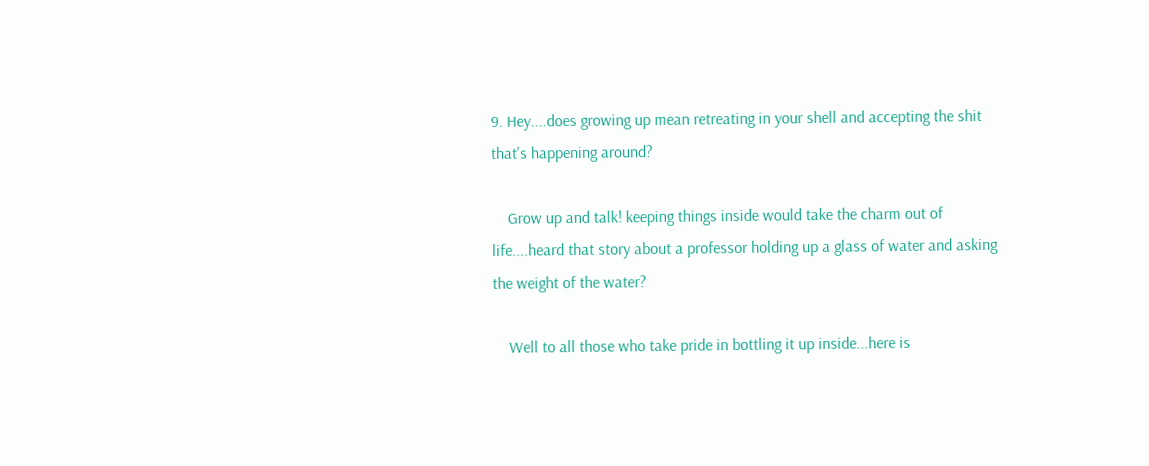9. Hey....does growing up mean retreating in your shell and accepting the shit that's happening around?

    Grow up and talk! keeping things inside would take the charm out of life....heard that story about a professor holding up a glass of water and asking the weight of the water?

    Well to all those who take pride in bottling it up inside...here is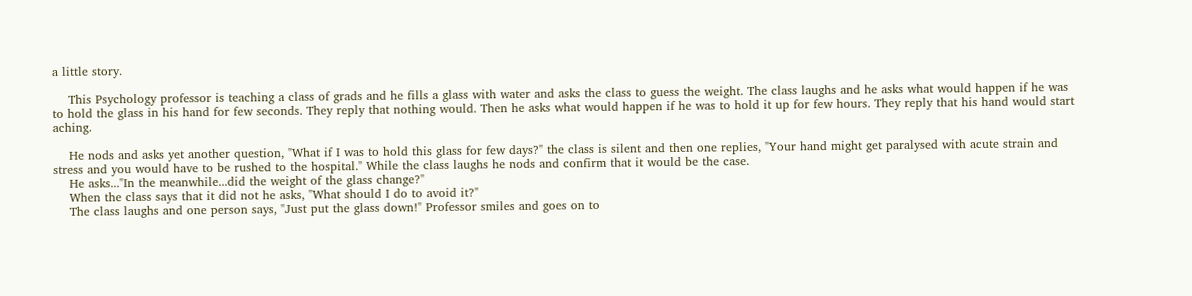a little story.

    This Psychology professor is teaching a class of grads and he fills a glass with water and asks the class to guess the weight. The class laughs and he asks what would happen if he was to hold the glass in his hand for few seconds. They reply that nothing would. Then he asks what would happen if he was to hold it up for few hours. They reply that his hand would start aching.

    He nods and asks yet another question, "What if I was to hold this glass for few days?" the class is silent and then one replies, "Your hand might get paralysed with acute strain and stress and you would have to be rushed to the hospital." While the class laughs he nods and confirm that it would be the case.
    He asks..."In the meanwhile...did the weight of the glass change?"
    When the class says that it did not he asks, "What should I do to avoid it?"
    The class laughs and one person says, "Just put the glass down!" Professor smiles and goes on to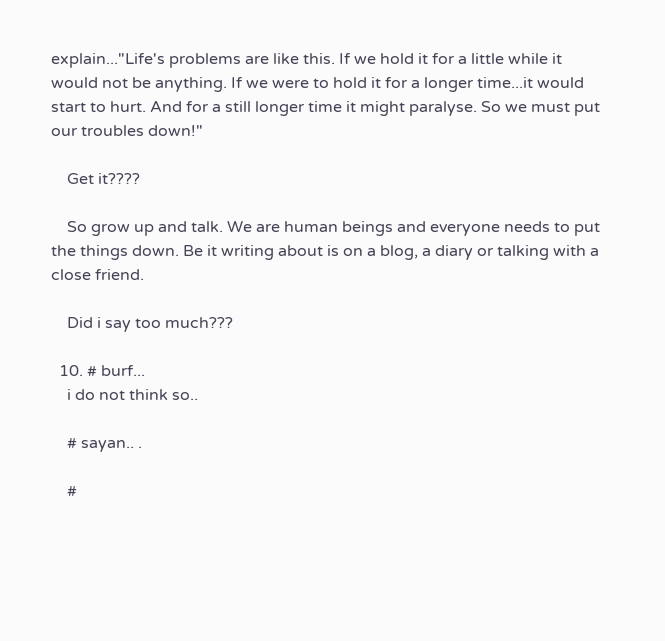explain..."Life's problems are like this. If we hold it for a little while it would not be anything. If we were to hold it for a longer time...it would start to hurt. And for a still longer time it might paralyse. So we must put our troubles down!"

    Get it????

    So grow up and talk. We are human beings and everyone needs to put the things down. Be it writing about is on a blog, a diary or talking with a close friend.

    Did i say too much???

  10. # burf...
    i do not think so..

    # sayan.. .

    #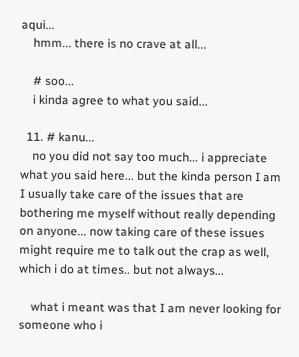aqui...
    hmm... there is no crave at all...

    # soo...
    i kinda agree to what you said...

  11. # kanu...
    no you did not say too much... i appreciate what you said here... but the kinda person I am I usually take care of the issues that are bothering me myself without really depending on anyone... now taking care of these issues might require me to talk out the crap as well, which i do at times.. but not always...

    what i meant was that I am never looking for someone who i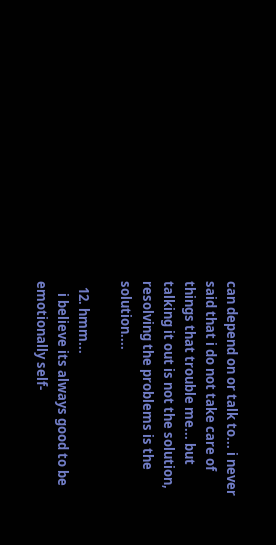can depend on or talk to... i never said that i do not take care of things that trouble me... but talking it out is not the solution, resolving the problems is the solution....

  12. hmm...
    i believe its always good to be emotionally self-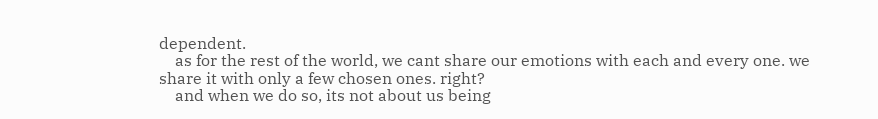dependent.
    as for the rest of the world, we cant share our emotions with each and every one. we share it with only a few chosen ones. right?
    and when we do so, its not about us being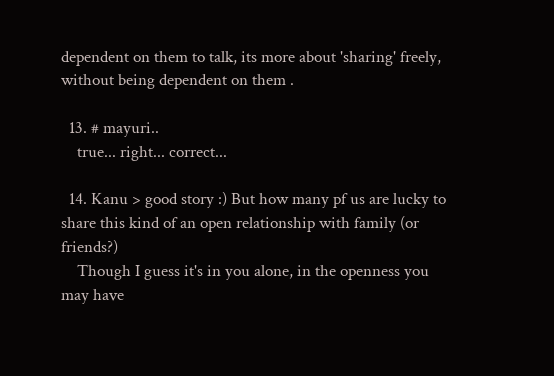dependent on them to talk, its more about 'sharing' freely, without being dependent on them .

  13. # mayuri..
    true... right... correct...

  14. Kanu > good story :) But how many pf us are lucky to share this kind of an open relationship with family (or friends?)
    Though I guess it's in you alone, in the openness you may have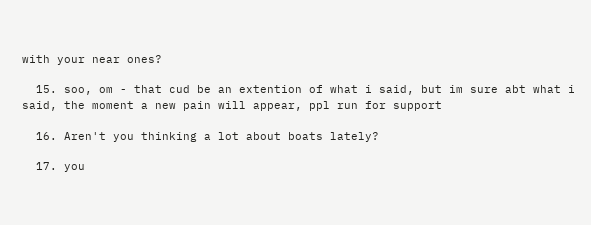with your near ones?

  15. soo, om - that cud be an extention of what i said, but im sure abt what i said, the moment a new pain will appear, ppl run for support

  16. Aren't you thinking a lot about boats lately?

  17. you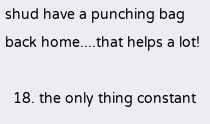shud have a punching bag back home....that helps a lot!

  18. the only thing constant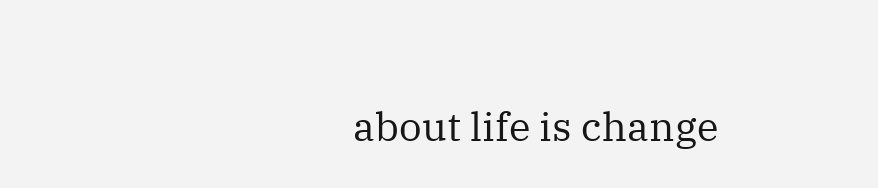about life is change